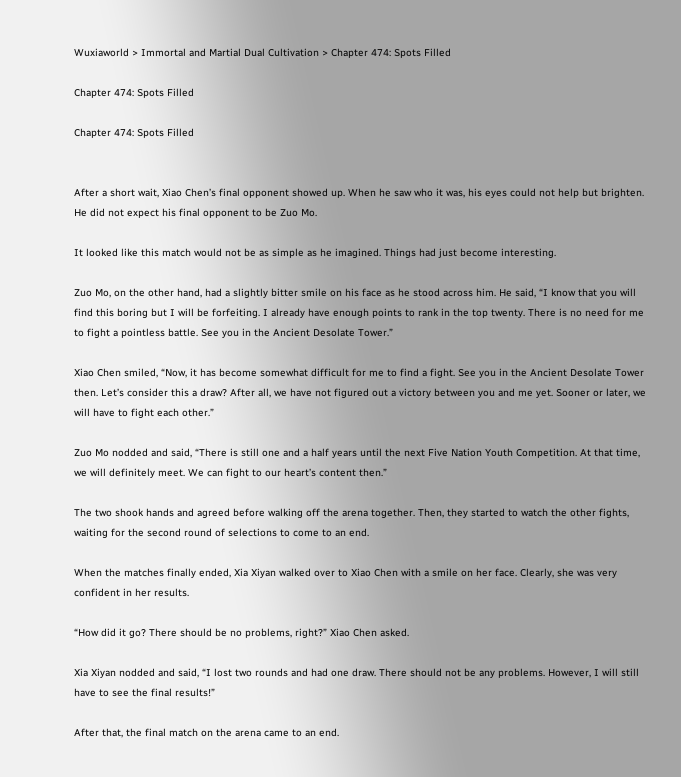Wuxiaworld > Immortal and Martial Dual Cultivation > Chapter 474: Spots Filled

Chapter 474: Spots Filled

Chapter 474: Spots Filled


After a short wait, Xiao Chen’s final opponent showed up. When he saw who it was, his eyes could not help but brighten. He did not expect his final opponent to be Zuo Mo.

It looked like this match would not be as simple as he imagined. Things had just become interesting.

Zuo Mo, on the other hand, had a slightly bitter smile on his face as he stood across him. He said, “I know that you will find this boring but I will be forfeiting. I already have enough points to rank in the top twenty. There is no need for me to fight a pointless battle. See you in the Ancient Desolate Tower.”

Xiao Chen smiled, “Now, it has become somewhat difficult for me to find a fight. See you in the Ancient Desolate Tower then. Let’s consider this a draw? After all, we have not figured out a victory between you and me yet. Sooner or later, we will have to fight each other.”

Zuo Mo nodded and said, “There is still one and a half years until the next Five Nation Youth Competition. At that time, we will definitely meet. We can fight to our heart’s content then.”

The two shook hands and agreed before walking off the arena together. Then, they started to watch the other fights, waiting for the second round of selections to come to an end.

When the matches finally ended, Xia Xiyan walked over to Xiao Chen with a smile on her face. Clearly, she was very confident in her results.

“How did it go? There should be no problems, right?” Xiao Chen asked.

Xia Xiyan nodded and said, “I lost two rounds and had one draw. There should not be any problems. However, I will still have to see the final results!”

After that, the final match on the arena came to an end.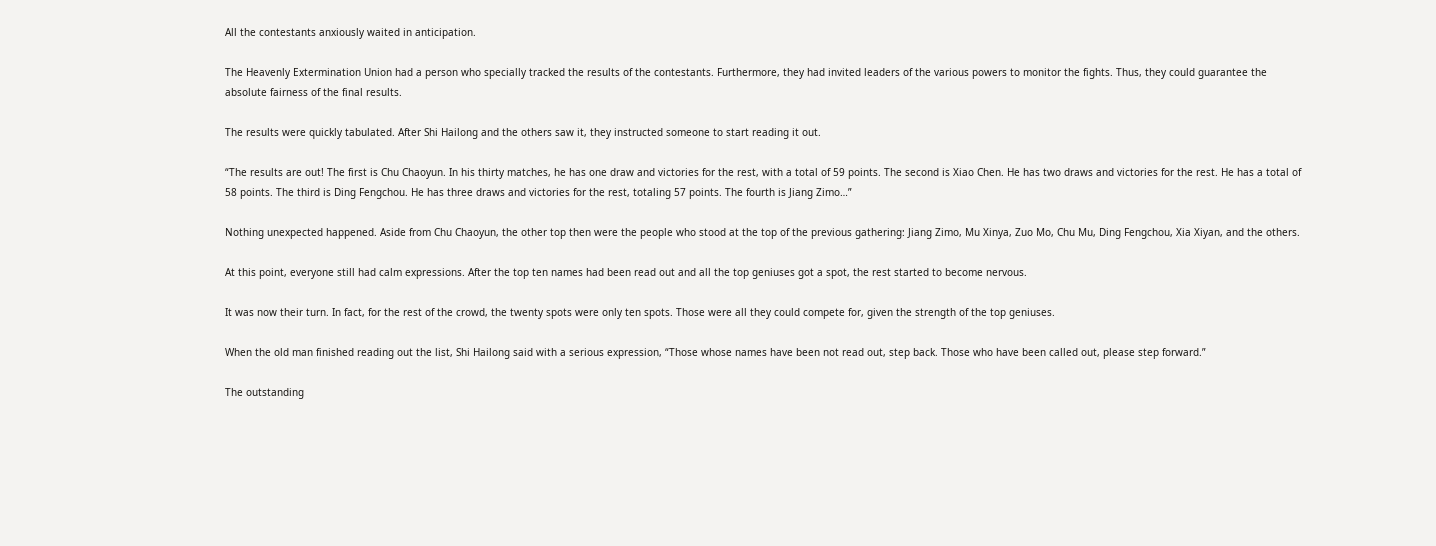All the contestants anxiously waited in anticipation.

The Heavenly Extermination Union had a person who specially tracked the results of the contestants. Furthermore, they had invited leaders of the various powers to monitor the fights. Thus, they could guarantee the absolute fairness of the final results.

The results were quickly tabulated. After Shi Hailong and the others saw it, they instructed someone to start reading it out.

“The results are out! The first is Chu Chaoyun. In his thirty matches, he has one draw and victories for the rest, with a total of 59 points. The second is Xiao Chen. He has two draws and victories for the rest. He has a total of 58 points. The third is Ding Fengchou. He has three draws and victories for the rest, totaling 57 points. The fourth is Jiang Zimo…”

Nothing unexpected happened. Aside from Chu Chaoyun, the other top then were the people who stood at the top of the previous gathering: Jiang Zimo, Mu Xinya, Zuo Mo, Chu Mu, Ding Fengchou, Xia Xiyan, and the others.

At this point, everyone still had calm expressions. After the top ten names had been read out and all the top geniuses got a spot, the rest started to become nervous.

It was now their turn. In fact, for the rest of the crowd, the twenty spots were only ten spots. Those were all they could compete for, given the strength of the top geniuses.

When the old man finished reading out the list, Shi Hailong said with a serious expression, “Those whose names have been not read out, step back. Those who have been called out, please step forward.”

The outstanding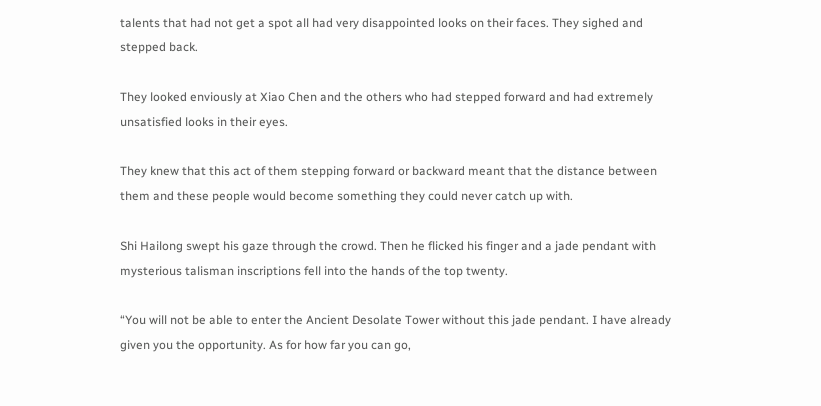talents that had not get a spot all had very disappointed looks on their faces. They sighed and stepped back.

They looked enviously at Xiao Chen and the others who had stepped forward and had extremely unsatisfied looks in their eyes.

They knew that this act of them stepping forward or backward meant that the distance between them and these people would become something they could never catch up with.

Shi Hailong swept his gaze through the crowd. Then he flicked his finger and a jade pendant with mysterious talisman inscriptions fell into the hands of the top twenty.

“You will not be able to enter the Ancient Desolate Tower without this jade pendant. I have already given you the opportunity. As for how far you can go,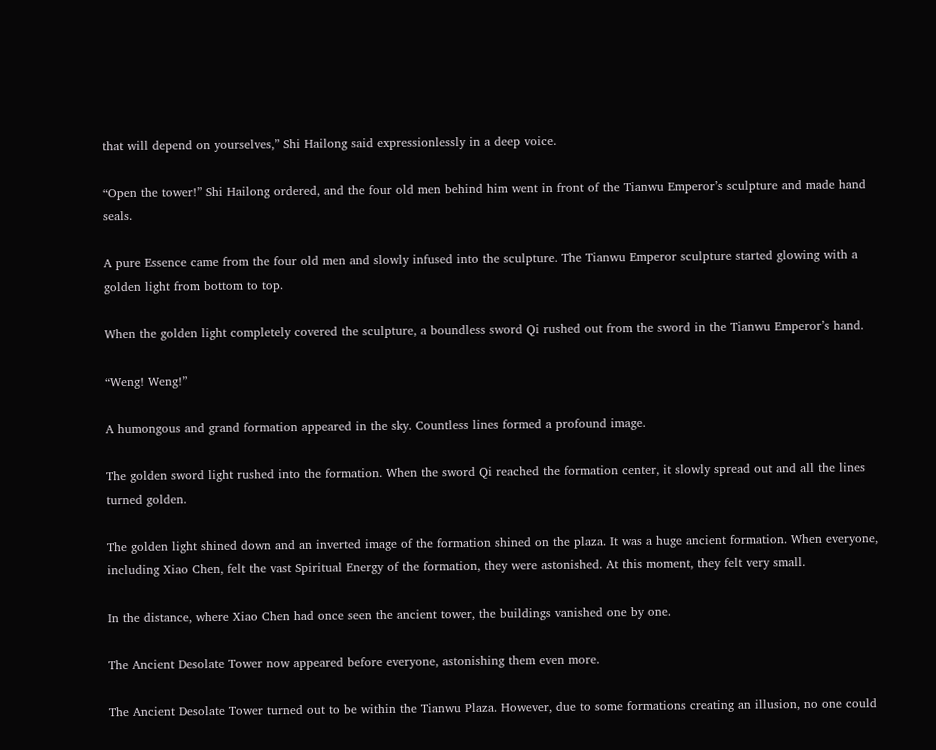that will depend on yourselves,” Shi Hailong said expressionlessly in a deep voice.

“Open the tower!” Shi Hailong ordered, and the four old men behind him went in front of the Tianwu Emperor’s sculpture and made hand seals.

A pure Essence came from the four old men and slowly infused into the sculpture. The Tianwu Emperor sculpture started glowing with a golden light from bottom to top.

When the golden light completely covered the sculpture, a boundless sword Qi rushed out from the sword in the Tianwu Emperor’s hand.

“Weng! Weng!”

A humongous and grand formation appeared in the sky. Countless lines formed a profound image.

The golden sword light rushed into the formation. When the sword Qi reached the formation center, it slowly spread out and all the lines turned golden.

The golden light shined down and an inverted image of the formation shined on the plaza. It was a huge ancient formation. When everyone, including Xiao Chen, felt the vast Spiritual Energy of the formation, they were astonished. At this moment, they felt very small.

In the distance, where Xiao Chen had once seen the ancient tower, the buildings vanished one by one.

The Ancient Desolate Tower now appeared before everyone, astonishing them even more.

The Ancient Desolate Tower turned out to be within the Tianwu Plaza. However, due to some formations creating an illusion, no one could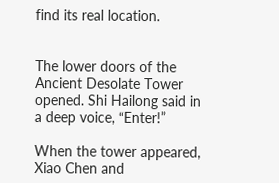find its real location.


The lower doors of the Ancient Desolate Tower opened. Shi Hailong said in a deep voice, “Enter!”

When the tower appeared, Xiao Chen and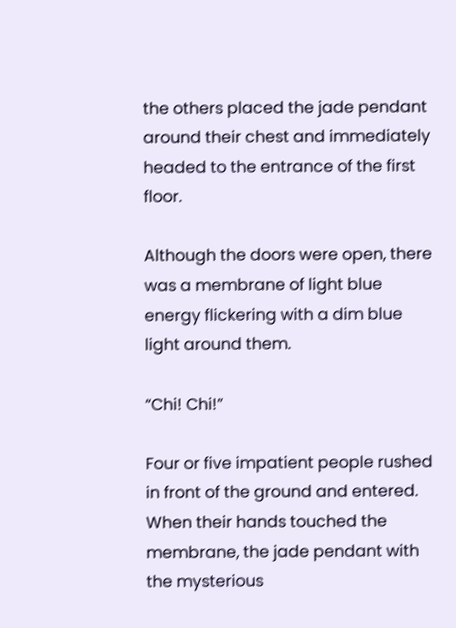the others placed the jade pendant around their chest and immediately headed to the entrance of the first floor.

Although the doors were open, there was a membrane of light blue energy flickering with a dim blue light around them.

“Chi! Chi!”

Four or five impatient people rushed in front of the ground and entered. When their hands touched the membrane, the jade pendant with the mysterious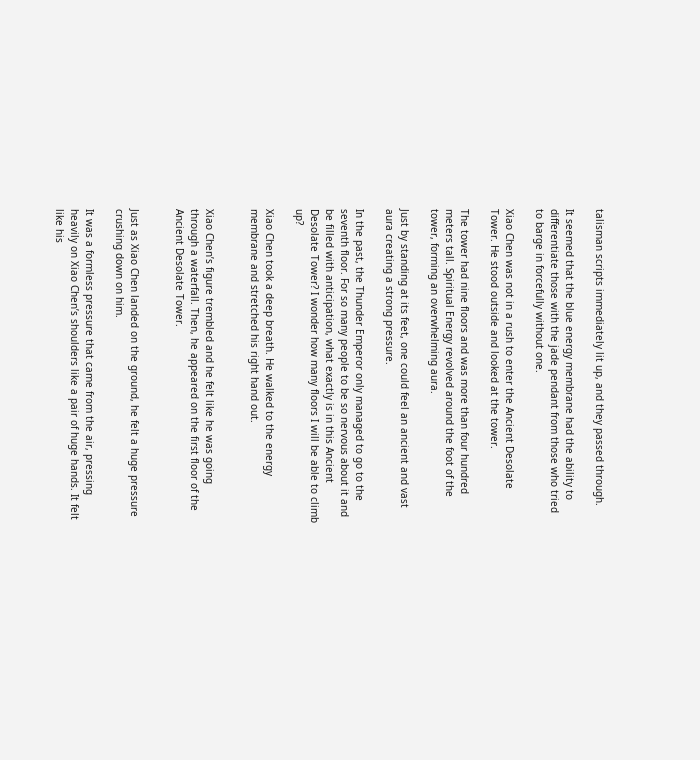talisman scripts immediately lit up, and they passed through.

It seemed that the blue energy membrane had the ability to differentiate those with the jade pendant from those who tried to barge in forcefully without one.

Xiao Chen was not in a rush to enter the Ancient Desolate Tower. He stood outside and looked at the tower.

The tower had nine floors and was more than four hundred meters tall. Spiritual Energy revolved around the foot of the tower, forming an overwhelming aura.

Just by standing at its feet, one could feel an ancient and vast aura creating a strong pressure.

In the past, the Thunder Emperor only managed to go to the seventh floor. For so many people to be so nervous about it and be filled with anticipation, what exactly is in this Ancient Desolate Tower? I wonder how many floors I will be able to climb up?

Xiao Chen took a deep breath. He walked to the energy membrane and stretched his right hand out.


Xiao Chen’s figure trembled and he felt like he was going through a waterfall. Then, he appeared on the first floor of the Ancient Desolate Tower.


Just as Xiao Chen landed on the ground, he felt a huge pressure crushing down on him.

It was a formless pressure that came from the air, pressing heavily on Xiao Chen’s shoulders like a pair of huge hands. It felt like his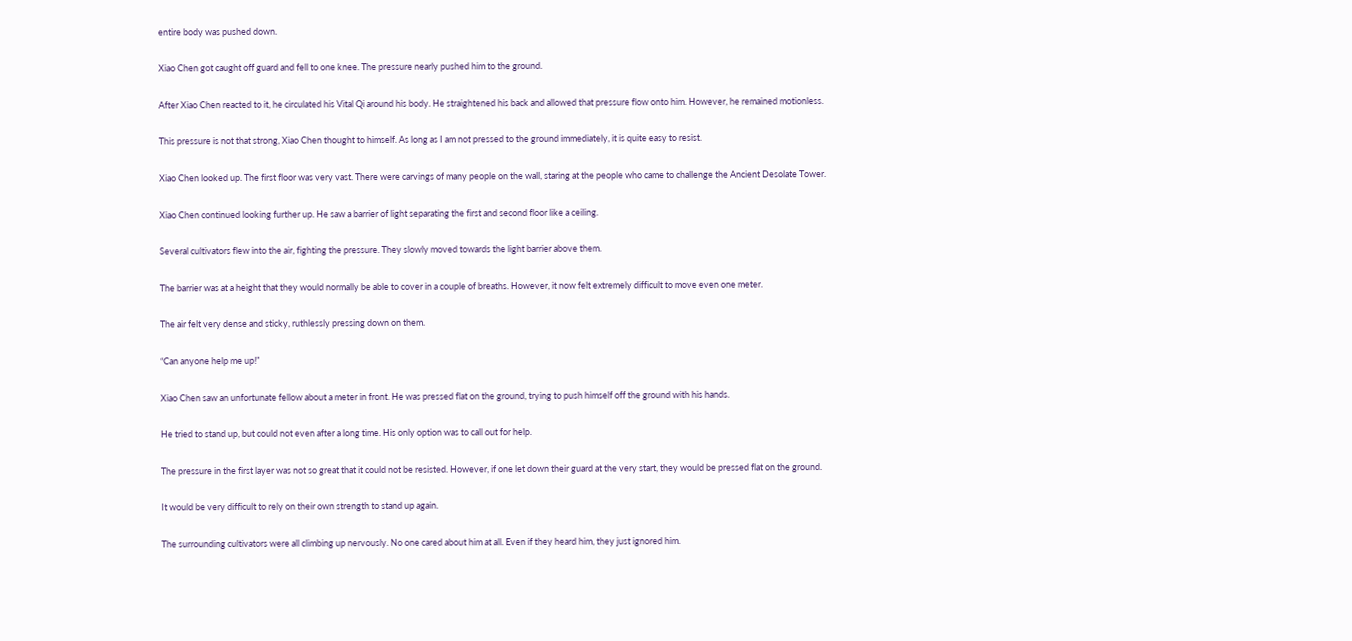entire body was pushed down.

Xiao Chen got caught off guard and fell to one knee. The pressure nearly pushed him to the ground.

After Xiao Chen reacted to it, he circulated his Vital Qi around his body. He straightened his back and allowed that pressure flow onto him. However, he remained motionless.

This pressure is not that strong, Xiao Chen thought to himself. As long as I am not pressed to the ground immediately, it is quite easy to resist.

Xiao Chen looked up. The first floor was very vast. There were carvings of many people on the wall, staring at the people who came to challenge the Ancient Desolate Tower.

Xiao Chen continued looking further up. He saw a barrier of light separating the first and second floor like a ceiling.

Several cultivators flew into the air, fighting the pressure. They slowly moved towards the light barrier above them.

The barrier was at a height that they would normally be able to cover in a couple of breaths. However, it now felt extremely difficult to move even one meter.

The air felt very dense and sticky, ruthlessly pressing down on them.

“Can anyone help me up!”

Xiao Chen saw an unfortunate fellow about a meter in front. He was pressed flat on the ground, trying to push himself off the ground with his hands.

He tried to stand up, but could not even after a long time. His only option was to call out for help.

The pressure in the first layer was not so great that it could not be resisted. However, if one let down their guard at the very start, they would be pressed flat on the ground.

It would be very difficult to rely on their own strength to stand up again.

The surrounding cultivators were all climbing up nervously. No one cared about him at all. Even if they heard him, they just ignored him.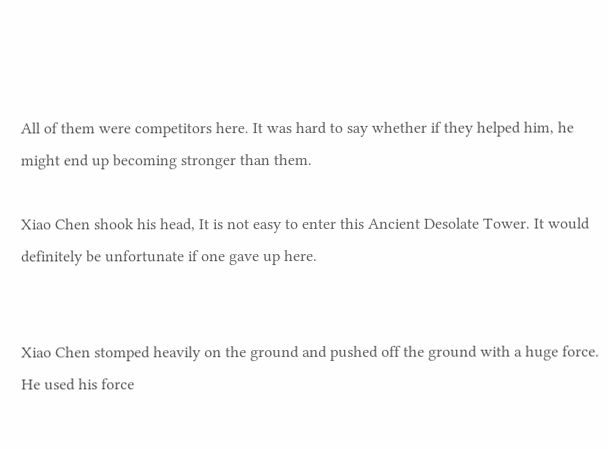All of them were competitors here. It was hard to say whether if they helped him, he might end up becoming stronger than them.

Xiao Chen shook his head, It is not easy to enter this Ancient Desolate Tower. It would definitely be unfortunate if one gave up here.


Xiao Chen stomped heavily on the ground and pushed off the ground with a huge force. He used his force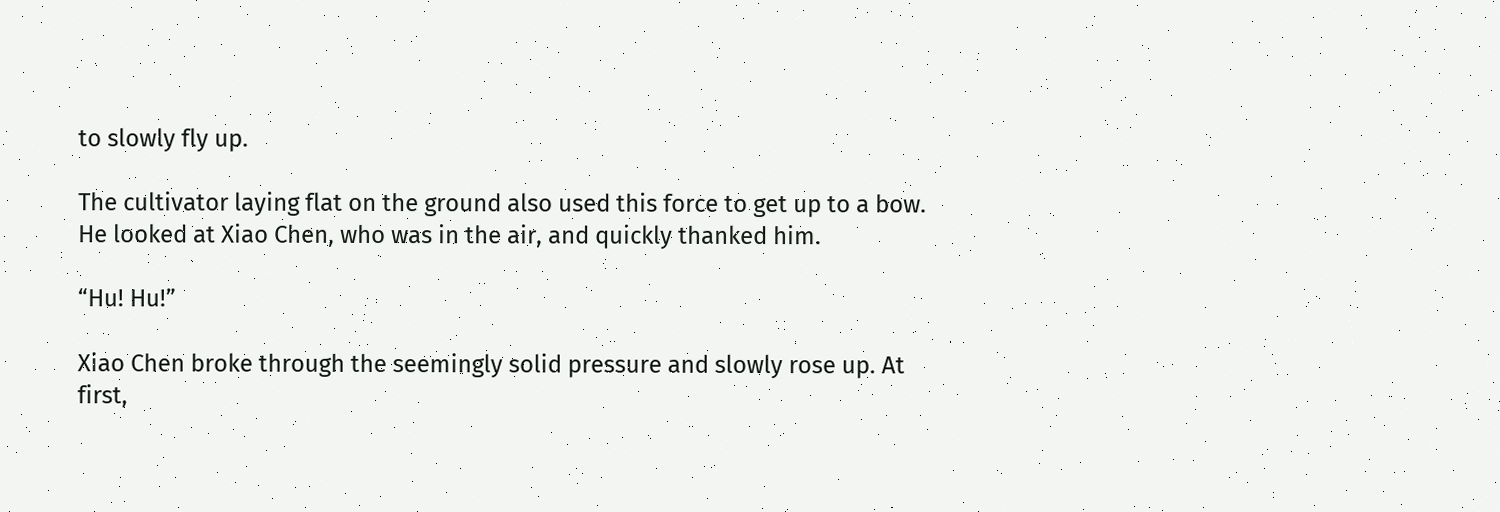to slowly fly up.

The cultivator laying flat on the ground also used this force to get up to a bow. He looked at Xiao Chen, who was in the air, and quickly thanked him.

“Hu! Hu!”

Xiao Chen broke through the seemingly solid pressure and slowly rose up. At first,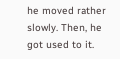he moved rather slowly. Then, he got used to it.